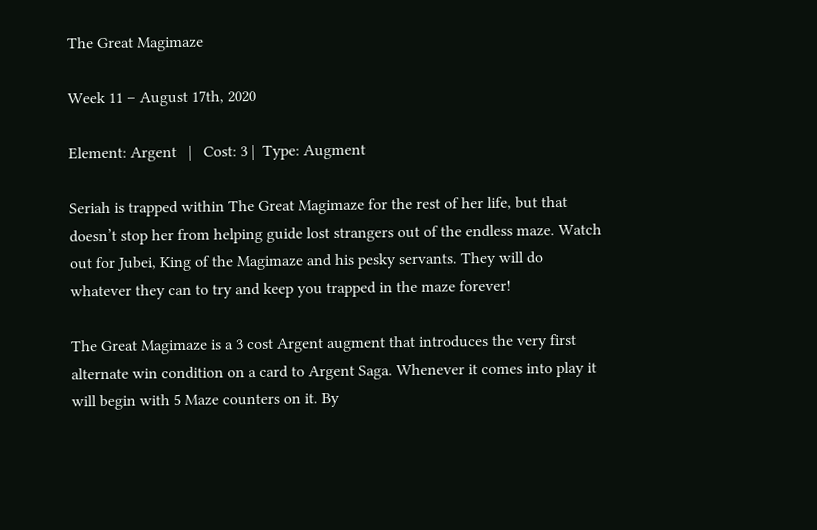The Great Magimaze

Week 11 – August 17th, 2020

Element: Argent   |   Cost: 3 |  Type: Augment

Seriah is trapped within The Great Magimaze for the rest of her life, but that doesn’t stop her from helping guide lost strangers out of the endless maze. Watch out for Jubei, King of the Magimaze and his pesky servants. They will do whatever they can to try and keep you trapped in the maze forever!

The Great Magimaze is a 3 cost Argent augment that introduces the very first alternate win condition on a card to Argent Saga. Whenever it comes into play it will begin with 5 Maze counters on it. By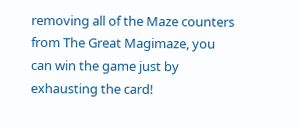removing all of the Maze counters from The Great Magimaze, you can win the game just by exhausting the card!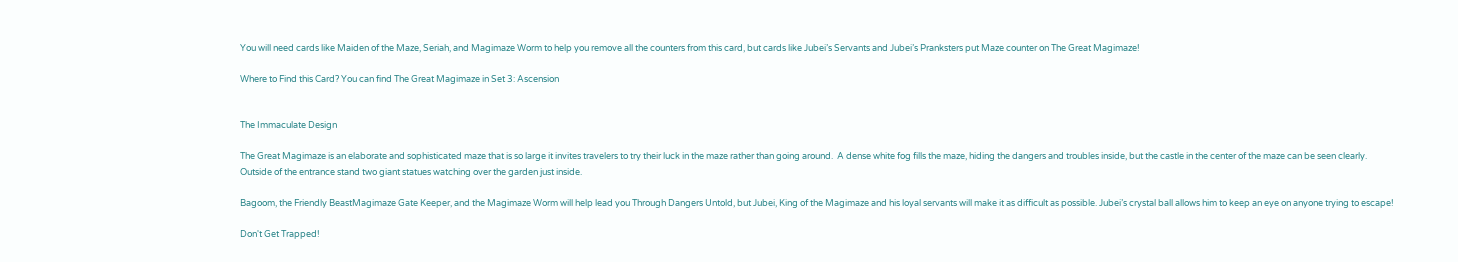You will need cards like Maiden of the Maze, Seriah, and Magimaze Worm to help you remove all the counters from this card, but cards like Jubei’s Servants and Jubei’s Pranksters put Maze counter on The Great Magimaze!

Where to Find this Card? You can find The Great Magimaze in Set 3: Ascension


The Immaculate Design

The Great Magimaze is an elaborate and sophisticated maze that is so large it invites travelers to try their luck in the maze rather than going around.  A dense white fog fills the maze, hiding the dangers and troubles inside, but the castle in the center of the maze can be seen clearly. Outside of the entrance stand two giant statues watching over the garden just inside.

Bagoom, the Friendly BeastMagimaze Gate Keeper, and the Magimaze Worm will help lead you Through Dangers Untold, but Jubei, King of the Magimaze and his loyal servants will make it as difficult as possible. Jubei’s crystal ball allows him to keep an eye on anyone trying to escape!

Don't Get Trapped!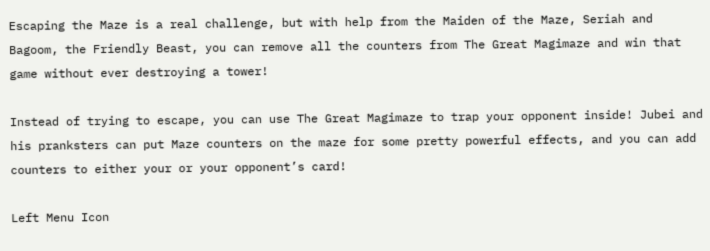Escaping the Maze is a real challenge, but with help from the Maiden of the Maze, Seriah and Bagoom, the Friendly Beast, you can remove all the counters from The Great Magimaze and win that game without ever destroying a tower!

Instead of trying to escape, you can use The Great Magimaze to trap your opponent inside! Jubei and his pranksters can put Maze counters on the maze for some pretty powerful effects, and you can add counters to either your or your opponent’s card!

Left Menu Icon